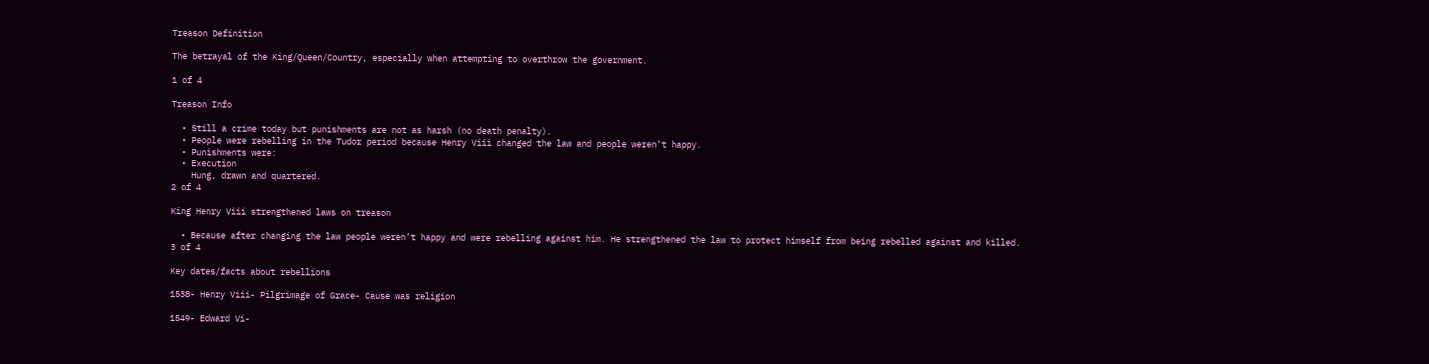Treason Definition

The betrayal of the King/Queen/Country, especially when attempting to overthrow the government.

1 of 4

Treason Info

  • Still a crime today but punishments are not as harsh (no death penalty).
  • People were rebelling in the Tudor period because Henry Viii changed the law and people weren’t happy.
  • Punishments were:
  • Execution
    Hung, drawn and quartered.
2 of 4

King Henry Viii strengthened laws on treason

  • Because after changing the law people weren’t happy and were rebelling against him. He strengthened the law to protect himself from being rebelled against and killed.
3 of 4

Key dates/facts about rebellions

1538- Henry Viii- Pilgrimage of Grace- Cause was religion

1549- Edward Vi-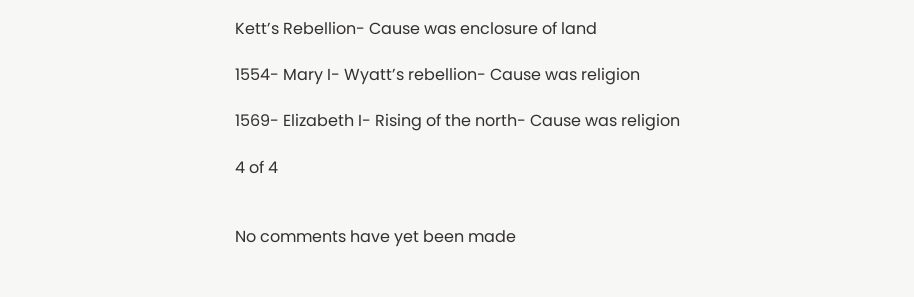Kett’s Rebellion- Cause was enclosure of land

1554- Mary I- Wyatt’s rebellion- Cause was religion

1569- Elizabeth I- Rising of the north- Cause was religion

4 of 4


No comments have yet been made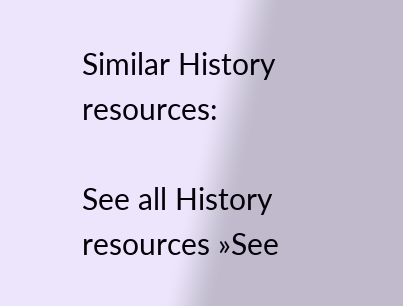Similar History resources:

See all History resources »See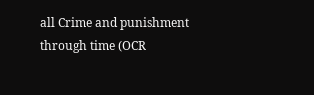all Crime and punishment through time (OCR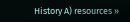History A) resources »